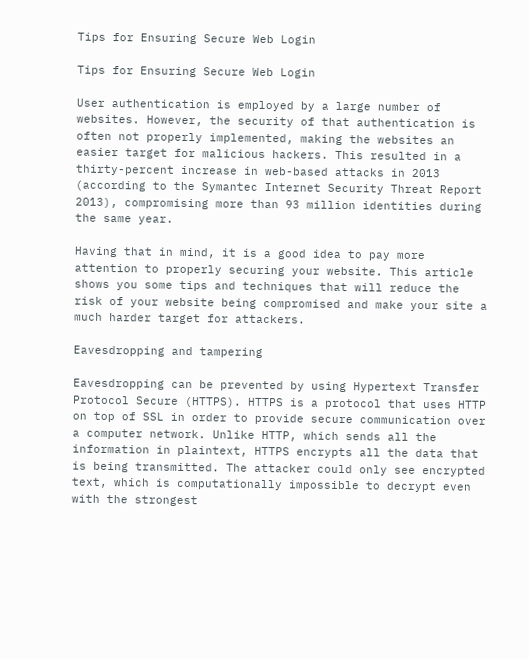Tips for Ensuring Secure Web Login

Tips for Ensuring Secure Web Login

User authentication is employed by a large number of websites. However, the security of that authentication is often not properly implemented, making the websites an easier target for malicious hackers. This resulted in a thirty-percent increase in web-based attacks in 2013 (according to the Symantec Internet Security Threat Report 2013), compromising more than 93 million identities during the same year.

Having that in mind, it is a good idea to pay more attention to properly securing your website. This article shows you some tips and techniques that will reduce the risk of your website being compromised and make your site a much harder target for attackers.

Eavesdropping and tampering

Eavesdropping can be prevented by using Hypertext Transfer Protocol Secure (HTTPS). HTTPS is a protocol that uses HTTP on top of SSL in order to provide secure communication over a computer network. Unlike HTTP, which sends all the information in plaintext, HTTPS encrypts all the data that is being transmitted. The attacker could only see encrypted text, which is computationally impossible to decrypt even with the strongest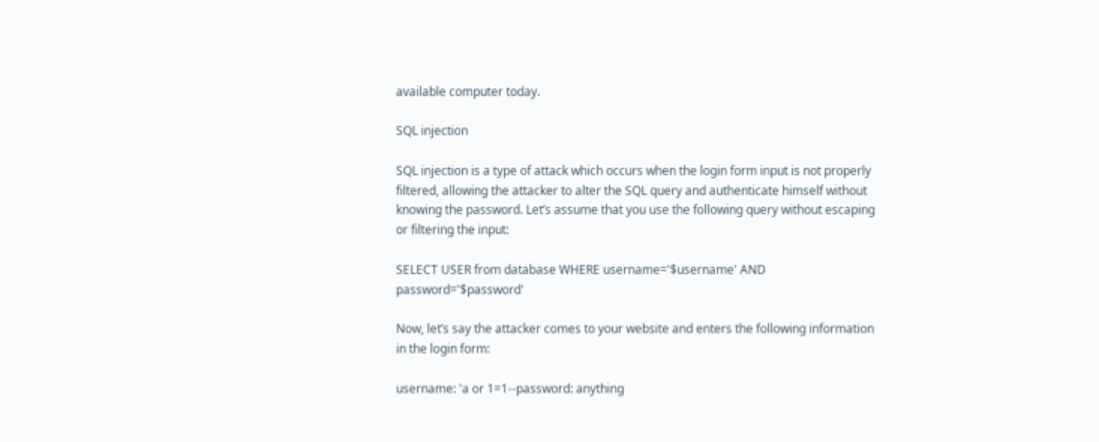available computer today.

SQL injection

SQL injection is a type of attack which occurs when the login form input is not properly filtered, allowing the attacker to alter the SQL query and authenticate himself without knowing the password. Let’s assume that you use the following query without escaping or filtering the input:

SELECT USER from database WHERE username='$username' AND password='$password'

Now, let’s say the attacker comes to your website and enters the following information in the login form:

username: 'a or 1=1--password: anything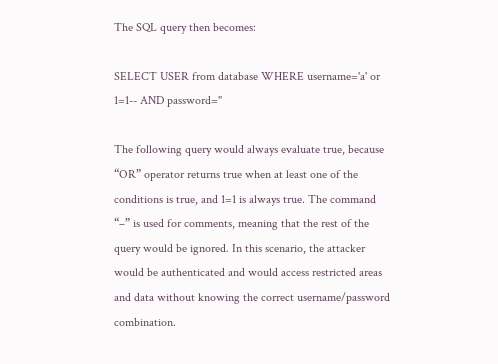The SQL query then becomes:

SELECT USER from database WHERE username='a' or 1=1-- AND password=''

The following query would always evaluate true, because “OR” operator returns true when at least one of the conditions is true, and 1=1 is always true. The command “–” is used for comments, meaning that the rest of the query would be ignored. In this scenario, the attacker would be authenticated and would access restricted areas and data without knowing the correct username/password combination.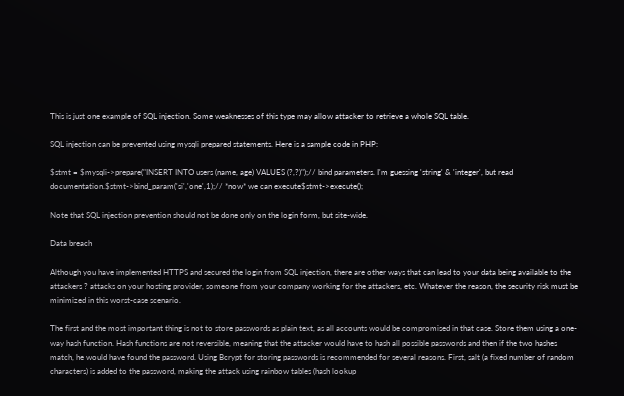This is just one example of SQL injection. Some weaknesses of this type may allow attacker to retrieve a whole SQL table.

SQL injection can be prevented using mysqli prepared statements. Here is a sample code in PHP:

$stmt = $mysqli->prepare("INSERT INTO users (name, age) VALUES (?,?)");// bind parameters. I'm guessing 'string' & 'integer', but read documentation.$stmt->bind_param('si','one',1);// *now* we can execute$stmt->execute();

Note that SQL injection prevention should not be done only on the login form, but site-wide.

Data breach

Although you have implemented HTTPS and secured the login from SQL injection, there are other ways that can lead to your data being available to the attackers ? attacks on your hosting provider, someone from your company working for the attackers, etc. Whatever the reason, the security risk must be minimized in this worst-case scenario.

The first and the most important thing is not to store passwords as plain text, as all accounts would be compromised in that case. Store them using a one-way hash function. Hash functions are not reversible, meaning that the attacker would have to hash all possible passwords and then if the two hashes match, he would have found the password. Using Bcrypt for storing passwords is recommended for several reasons. First, salt (a fixed number of random characters) is added to the password, making the attack using rainbow tables (hash lookup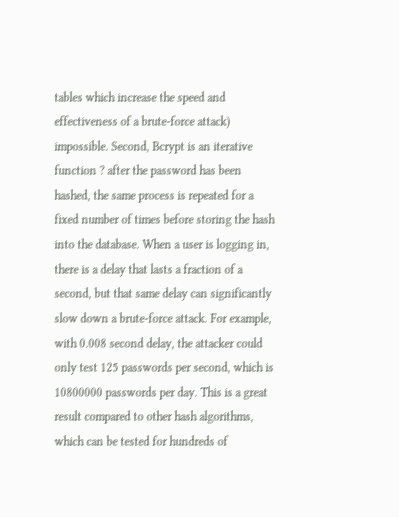tables which increase the speed and effectiveness of a brute-force attack) impossible. Second, Bcrypt is an iterative function ? after the password has been hashed, the same process is repeated for a fixed number of times before storing the hash into the database. When a user is logging in, there is a delay that lasts a fraction of a second, but that same delay can significantly slow down a brute-force attack. For example, with 0.008 second delay, the attacker could only test 125 passwords per second, which is 10800000 passwords per day. This is a great result compared to other hash algorithms, which can be tested for hundreds of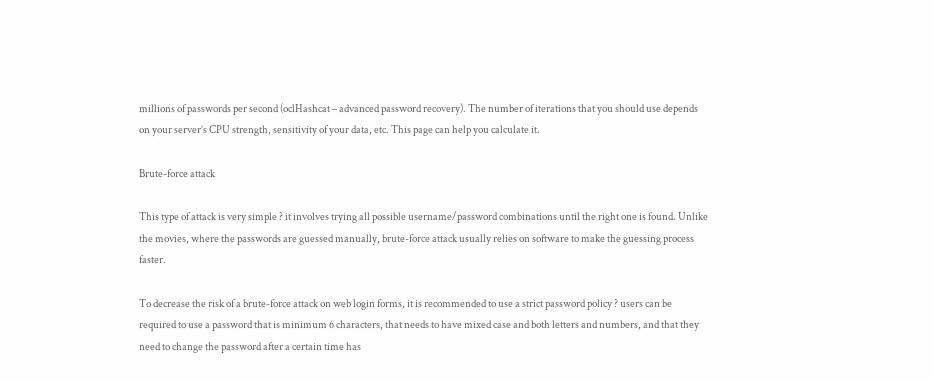millions of passwords per second (oclHashcat – advanced password recovery). The number of iterations that you should use depends on your server’s CPU strength, sensitivity of your data, etc. This page can help you calculate it.

Brute-force attack

This type of attack is very simple ? it involves trying all possible username/password combinations until the right one is found. Unlike the movies, where the passwords are guessed manually, brute-force attack usually relies on software to make the guessing process faster.

To decrease the risk of a brute-force attack on web login forms, it is recommended to use a strict password policy ? users can be required to use a password that is minimum 6 characters, that needs to have mixed case and both letters and numbers, and that they need to change the password after a certain time has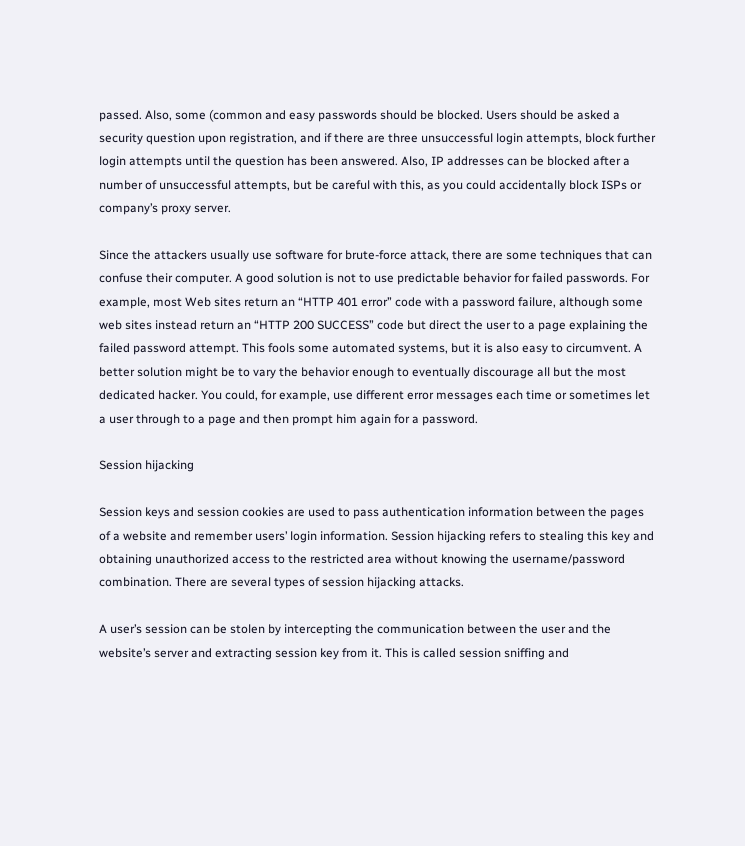passed. Also, some (common and easy passwords should be blocked. Users should be asked a security question upon registration, and if there are three unsuccessful login attempts, block further login attempts until the question has been answered. Also, IP addresses can be blocked after a number of unsuccessful attempts, but be careful with this, as you could accidentally block ISPs or company’s proxy server.

Since the attackers usually use software for brute-force attack, there are some techniques that can confuse their computer. A good solution is not to use predictable behavior for failed passwords. For example, most Web sites return an “HTTP 401 error” code with a password failure, although some web sites instead return an “HTTP 200 SUCCESS” code but direct the user to a page explaining the failed password attempt. This fools some automated systems, but it is also easy to circumvent. A better solution might be to vary the behavior enough to eventually discourage all but the most dedicated hacker. You could, for example, use different error messages each time or sometimes let a user through to a page and then prompt him again for a password.

Session hijacking

Session keys and session cookies are used to pass authentication information between the pages of a website and remember users’ login information. Session hijacking refers to stealing this key and obtaining unauthorized access to the restricted area without knowing the username/password combination. There are several types of session hijacking attacks.

A user’s session can be stolen by intercepting the communication between the user and the website’s server and extracting session key from it. This is called session sniffing and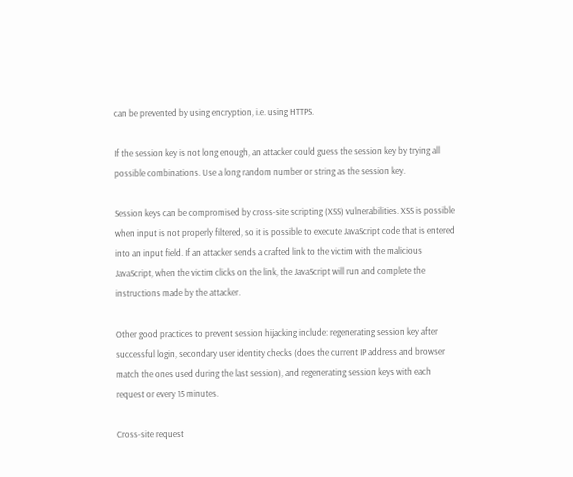can be prevented by using encryption, i.e. using HTTPS.

If the session key is not long enough, an attacker could guess the session key by trying all possible combinations. Use a long random number or string as the session key.

Session keys can be compromised by cross-site scripting (XSS) vulnerabilities. XSS is possible when input is not properly filtered, so it is possible to execute JavaScript code that is entered into an input field. If an attacker sends a crafted link to the victim with the malicious JavaScript, when the victim clicks on the link, the JavaScript will run and complete the instructions made by the attacker.

Other good practices to prevent session hijacking include: regenerating session key after successful login, secondary user identity checks (does the current IP address and browser match the ones used during the last session), and regenerating session keys with each request or every 15 minutes.

Cross-site request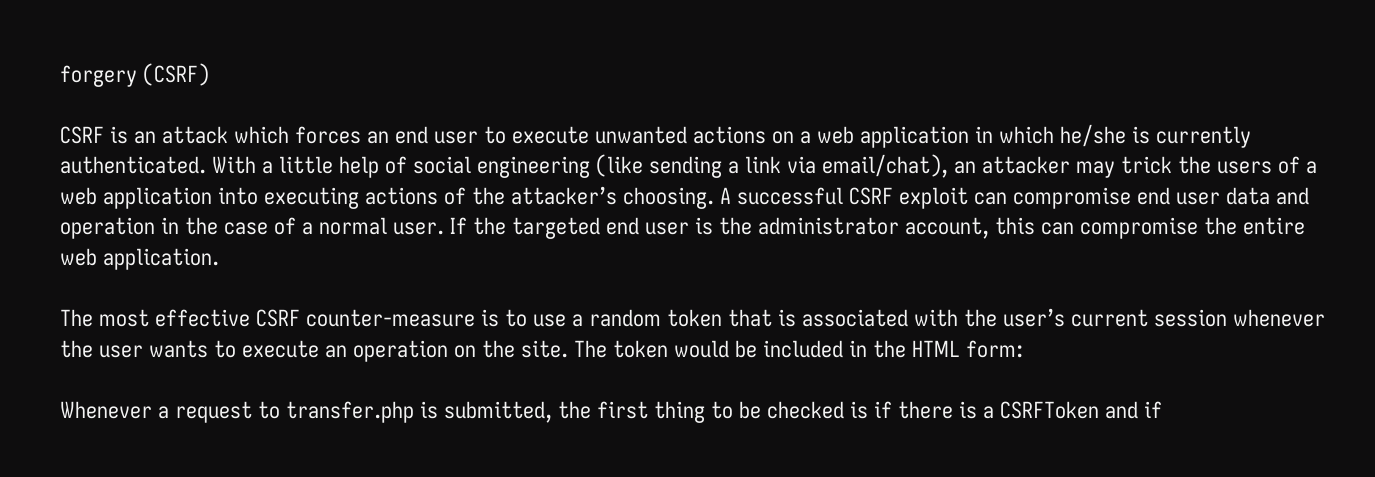forgery (CSRF)

CSRF is an attack which forces an end user to execute unwanted actions on a web application in which he/she is currently authenticated. With a little help of social engineering (like sending a link via email/chat), an attacker may trick the users of a web application into executing actions of the attacker’s choosing. A successful CSRF exploit can compromise end user data and operation in the case of a normal user. If the targeted end user is the administrator account, this can compromise the entire web application.

The most effective CSRF counter-measure is to use a random token that is associated with the user’s current session whenever the user wants to execute an operation on the site. The token would be included in the HTML form:

Whenever a request to transfer.php is submitted, the first thing to be checked is if there is a CSRFToken and if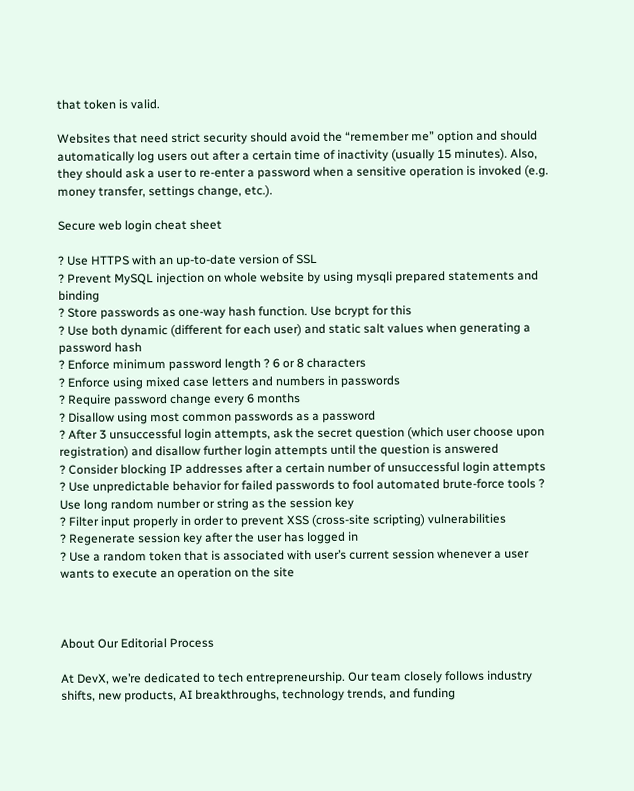that token is valid.

Websites that need strict security should avoid the “remember me” option and should automatically log users out after a certain time of inactivity (usually 15 minutes). Also, they should ask a user to re-enter a password when a sensitive operation is invoked (e.g. money transfer, settings change, etc.).

Secure web login cheat sheet

? Use HTTPS with an up-to-date version of SSL
? Prevent MySQL injection on whole website by using mysqli prepared statements and binding
? Store passwords as one-way hash function. Use bcrypt for this
? Use both dynamic (different for each user) and static salt values when generating a password hash
? Enforce minimum password length ? 6 or 8 characters
? Enforce using mixed case letters and numbers in passwords
? Require password change every 6 months
? Disallow using most common passwords as a password
? After 3 unsuccessful login attempts, ask the secret question (which user choose upon registration) and disallow further login attempts until the question is answered
? Consider blocking IP addresses after a certain number of unsuccessful login attempts
? Use unpredictable behavior for failed passwords to fool automated brute-force tools ? Use long random number or string as the session key
? Filter input properly in order to prevent XSS (cross-site scripting) vulnerabilities
? Regenerate session key after the user has logged in
? Use a random token that is associated with user’s current session whenever a user wants to execute an operation on the site



About Our Editorial Process

At DevX, we’re dedicated to tech entrepreneurship. Our team closely follows industry shifts, new products, AI breakthroughs, technology trends, and funding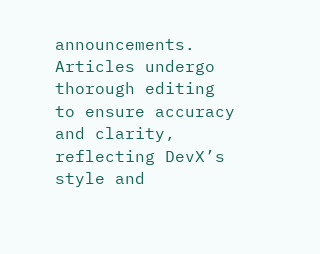announcements. Articles undergo thorough editing to ensure accuracy and clarity, reflecting DevX’s style and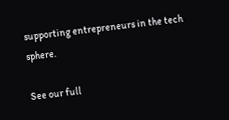supporting entrepreneurs in the tech sphere.

See our full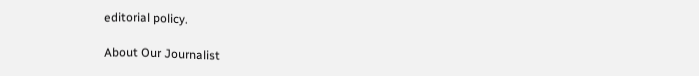editorial policy.

About Our Journalist